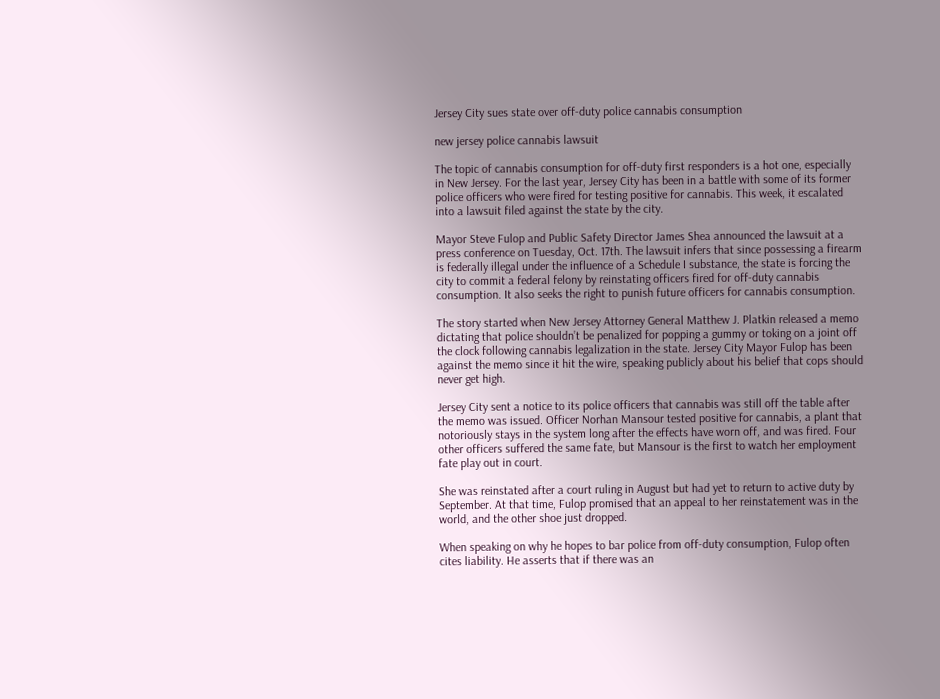Jersey City sues state over off-duty police cannabis consumption

new jersey police cannabis lawsuit

The topic of cannabis consumption for off-duty first responders is a hot one, especially in New Jersey. For the last year, Jersey City has been in a battle with some of its former police officers who were fired for testing positive for cannabis. This week, it escalated into a lawsuit filed against the state by the city.

Mayor Steve Fulop and Public Safety Director James Shea announced the lawsuit at a press conference on Tuesday, Oct. 17th. The lawsuit infers that since possessing a firearm is federally illegal under the influence of a Schedule I substance, the state is forcing the city to commit a federal felony by reinstating officers fired for off-duty cannabis consumption. It also seeks the right to punish future officers for cannabis consumption.

The story started when New Jersey Attorney General Matthew J. Platkin released a memo dictating that police shouldn’t be penalized for popping a gummy or toking on a joint off the clock following cannabis legalization in the state. Jersey City Mayor Fulop has been against the memo since it hit the wire, speaking publicly about his belief that cops should never get high.

Jersey City sent a notice to its police officers that cannabis was still off the table after the memo was issued. Officer Norhan Mansour tested positive for cannabis, a plant that notoriously stays in the system long after the effects have worn off, and was fired. Four other officers suffered the same fate, but Mansour is the first to watch her employment fate play out in court.

She was reinstated after a court ruling in August but had yet to return to active duty by September. At that time, Fulop promised that an appeal to her reinstatement was in the world, and the other shoe just dropped.

When speaking on why he hopes to bar police from off-duty consumption, Fulop often cites liability. He asserts that if there was an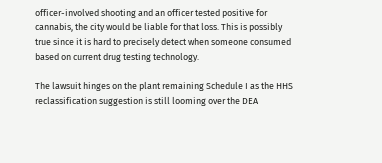officer-involved shooting and an officer tested positive for cannabis, the city would be liable for that loss. This is possibly true since it is hard to precisely detect when someone consumed based on current drug testing technology.

The lawsuit hinges on the plant remaining Schedule I as the HHS reclassification suggestion is still looming over the DEA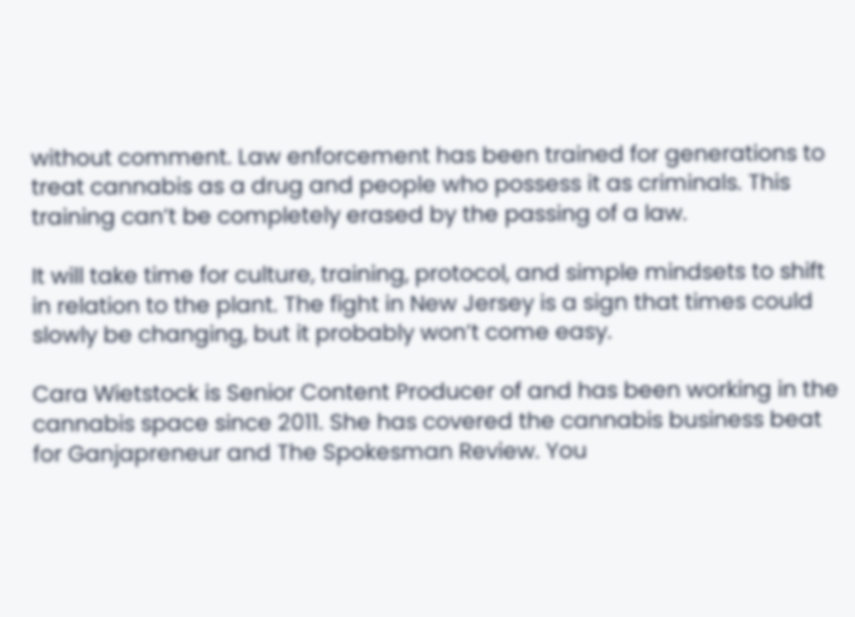without comment. Law enforcement has been trained for generations to treat cannabis as a drug and people who possess it as criminals. This training can’t be completely erased by the passing of a law.

It will take time for culture, training, protocol, and simple mindsets to shift in relation to the plant. The fight in New Jersey is a sign that times could slowly be changing, but it probably won’t come easy.

Cara Wietstock is Senior Content Producer of and has been working in the cannabis space since 2011. She has covered the cannabis business beat for Ganjapreneur and The Spokesman Review. You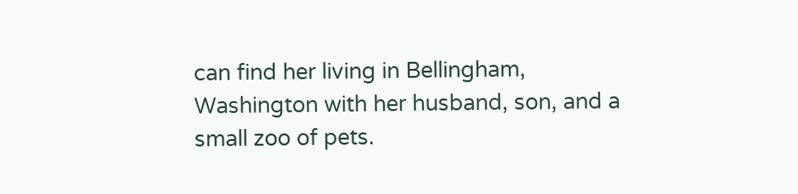can find her living in Bellingham, Washington with her husband, son, and a small zoo of pets.